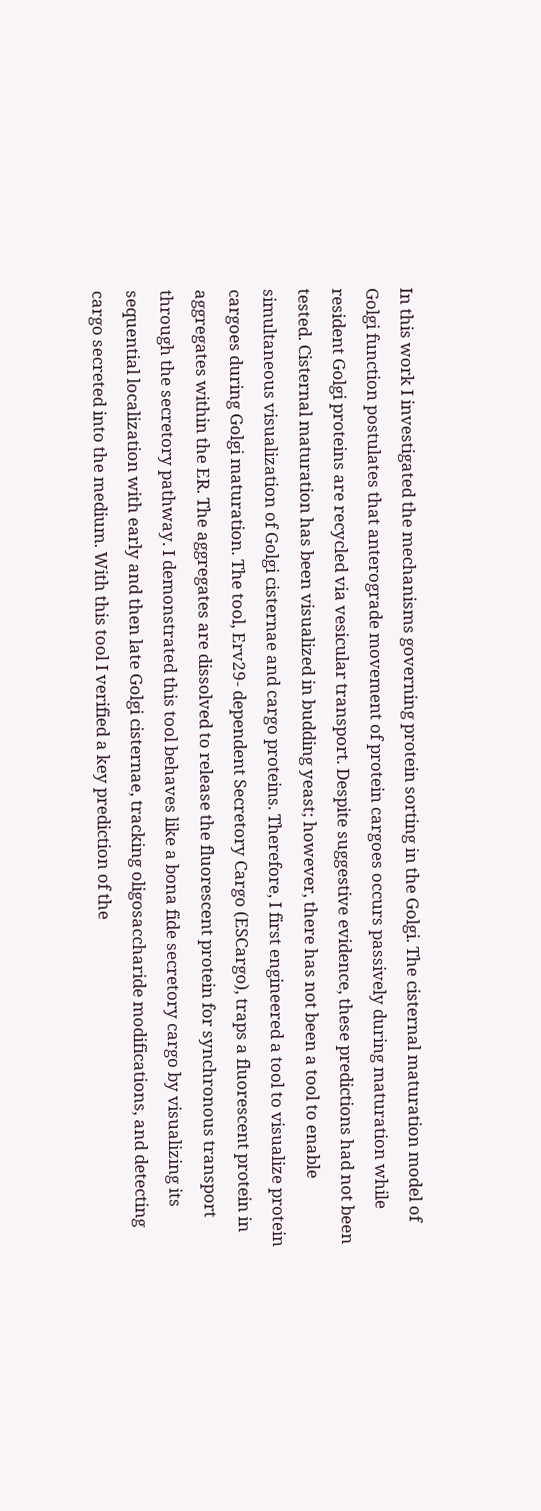In this work I investigated the mechanisms governing protein sorting in the Golgi. The cisternal maturation model of Golgi function postulates that anterograde movement of protein cargoes occurs passively during maturation while resident Golgi proteins are recycled via vesicular transport. Despite suggestive evidence, these predictions had not been tested. Cisternal maturation has been visualized in budding yeast; however, there has not been a tool to enable simultaneous visualization of Golgi cisternae and cargo proteins. Therefore, I first engineered a tool to visualize protein cargoes during Golgi maturation. The tool, Erv29- dependent Secretory Cargo (ESCargo), traps a fluorescent protein in aggregates within the ER. The aggregates are dissolved to release the fluorescent protein for synchronous transport through the secretory pathway. I demonstrated this tool behaves like a bona fide secretory cargo by visualizing its sequential localization with early and then late Golgi cisternae, tracking oligosaccharide modifications, and detecting cargo secreted into the medium. With this tool I verified a key prediction of the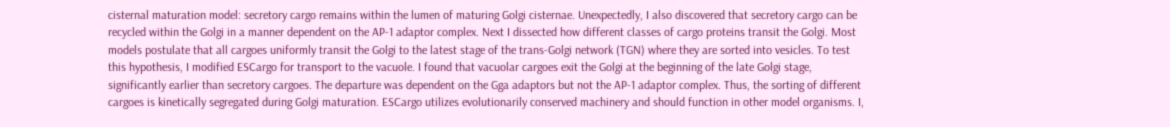cisternal maturation model: secretory cargo remains within the lumen of maturing Golgi cisternae. Unexpectedly, I also discovered that secretory cargo can be recycled within the Golgi in a manner dependent on the AP-1 adaptor complex. Next I dissected how different classes of cargo proteins transit the Golgi. Most models postulate that all cargoes uniformly transit the Golgi to the latest stage of the trans-Golgi network (TGN) where they are sorted into vesicles. To test this hypothesis, I modified ESCargo for transport to the vacuole. I found that vacuolar cargoes exit the Golgi at the beginning of the late Golgi stage, significantly earlier than secretory cargoes. The departure was dependent on the Gga adaptors but not the AP-1 adaptor complex. Thus, the sorting of different cargoes is kinetically segregated during Golgi maturation. ESCargo utilizes evolutionarily conserved machinery and should function in other model organisms. I,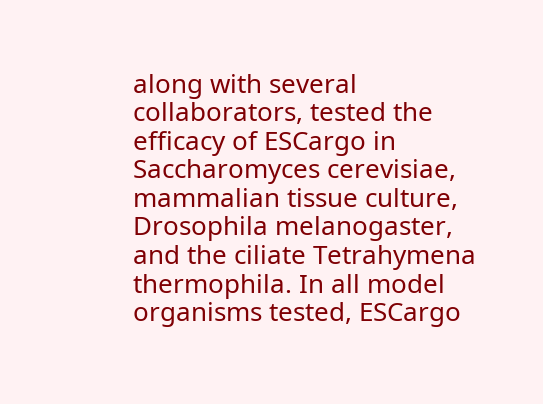along with several collaborators, tested the efficacy of ESCargo in Saccharomyces cerevisiae, mammalian tissue culture, Drosophila melanogaster, and the ciliate Tetrahymena thermophila. In all model organisms tested, ESCargo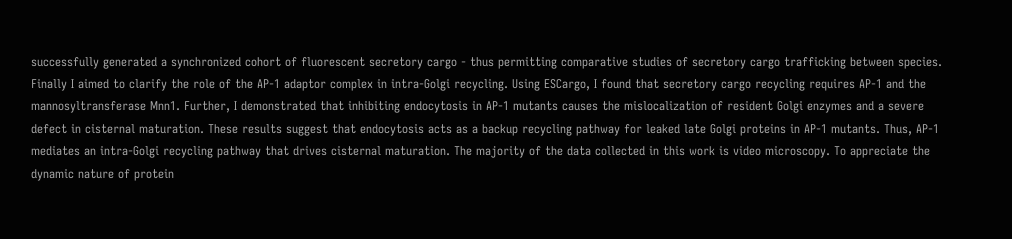successfully generated a synchronized cohort of fluorescent secretory cargo - thus permitting comparative studies of secretory cargo trafficking between species. Finally I aimed to clarify the role of the AP-1 adaptor complex in intra-Golgi recycling. Using ESCargo, I found that secretory cargo recycling requires AP-1 and the mannosyltransferase Mnn1. Further, I demonstrated that inhibiting endocytosis in AP-1 mutants causes the mislocalization of resident Golgi enzymes and a severe defect in cisternal maturation. These results suggest that endocytosis acts as a backup recycling pathway for leaked late Golgi proteins in AP-1 mutants. Thus, AP-1 mediates an intra-Golgi recycling pathway that drives cisternal maturation. The majority of the data collected in this work is video microscopy. To appreciate the dynamic nature of protein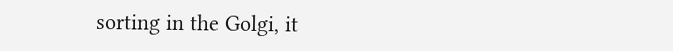sorting in the Golgi, it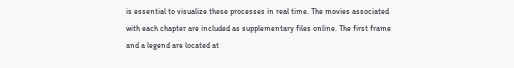is essential to visualize these processes in real time. The movies associated with each chapter are included as supplementary files online. The first frame and a legend are located at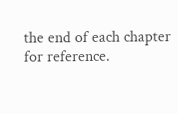the end of each chapter for reference.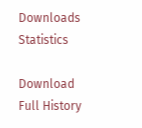Downloads Statistics

Download Full History